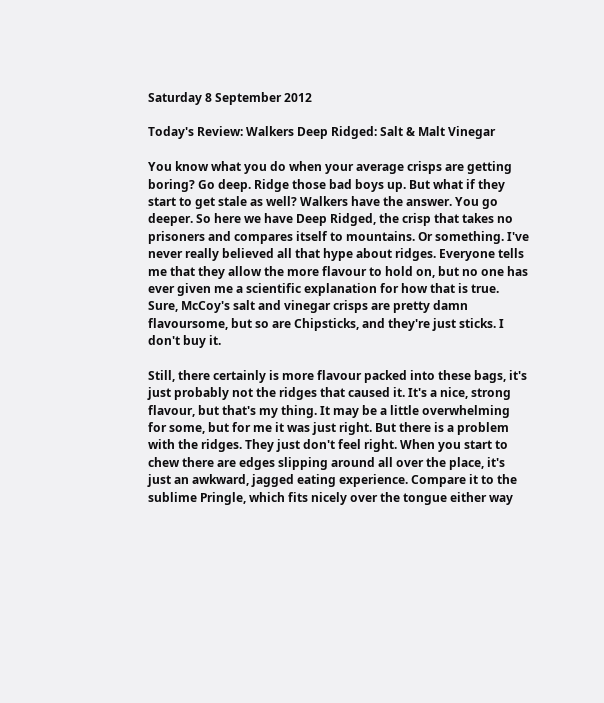Saturday 8 September 2012

Today's Review: Walkers Deep Ridged: Salt & Malt Vinegar

You know what you do when your average crisps are getting boring? Go deep. Ridge those bad boys up. But what if they start to get stale as well? Walkers have the answer. You go deeper. So here we have Deep Ridged, the crisp that takes no prisoners and compares itself to mountains. Or something. I've never really believed all that hype about ridges. Everyone tells me that they allow the more flavour to hold on, but no one has ever given me a scientific explanation for how that is true. Sure, McCoy's salt and vinegar crisps are pretty damn flavoursome, but so are Chipsticks, and they're just sticks. I don't buy it.

Still, there certainly is more flavour packed into these bags, it's just probably not the ridges that caused it. It's a nice, strong flavour, but that's my thing. It may be a little overwhelming for some, but for me it was just right. But there is a problem with the ridges. They just don't feel right. When you start to chew there are edges slipping around all over the place, it's just an awkward, jagged eating experience. Compare it to the sublime Pringle, which fits nicely over the tongue either way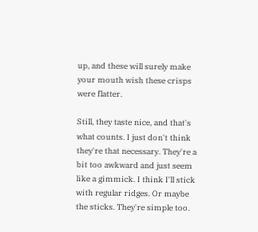up, and these will surely make your mouth wish these crisps were flatter.

Still, they taste nice, and that's what counts. I just don't think they're that necessary. They're a bit too awkward and just seem like a gimmick. I think I'll stick with regular ridges. Or maybe the sticks. They're simple too.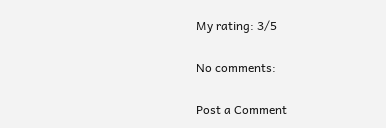My rating: 3/5

No comments:

Post a Comment